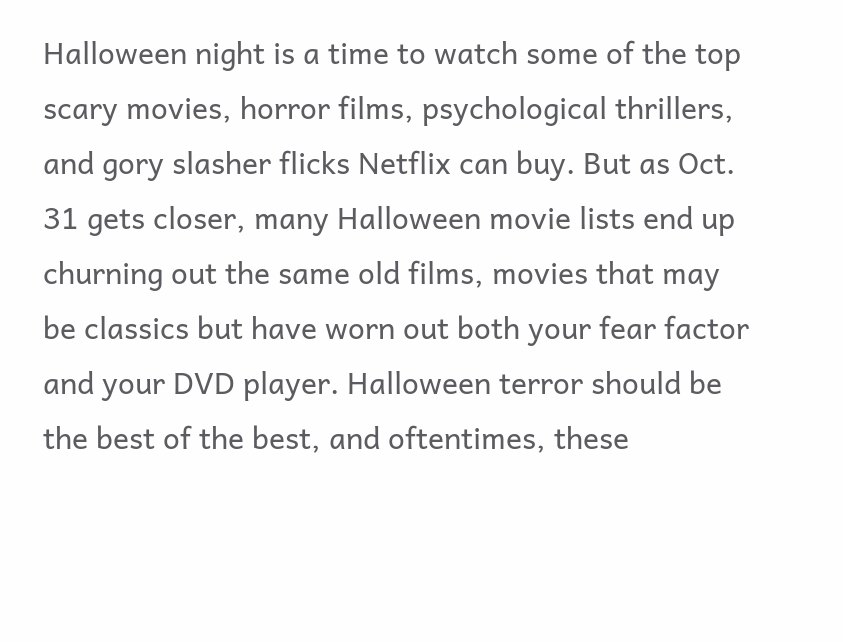Halloween night is a time to watch some of the top scary movies, horror films, psychological thrillers, and gory slasher flicks Netflix can buy. But as Oct. 31 gets closer, many Halloween movie lists end up churning out the same old films, movies that may be classics but have worn out both your fear factor and your DVD player. Halloween terror should be the best of the best, and oftentimes, these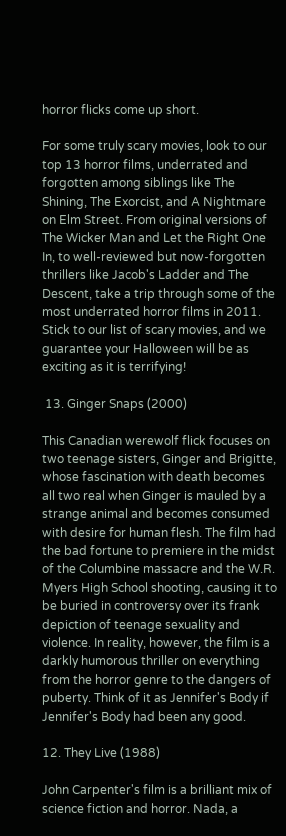horror flicks come up short.

For some truly scary movies, look to our top 13 horror films, underrated and forgotten among siblings like The Shining, The Exorcist, and A Nightmare on Elm Street. From original versions of The Wicker Man and Let the Right One In, to well-reviewed but now-forgotten thrillers like Jacob's Ladder and The Descent, take a trip through some of the most underrated horror films in 2011. Stick to our list of scary movies, and we guarantee your Halloween will be as exciting as it is terrifying!

 13. Ginger Snaps (2000)

This Canadian werewolf flick focuses on two teenage sisters, Ginger and Brigitte, whose fascination with death becomes all two real when Ginger is mauled by a strange animal and becomes consumed with desire for human flesh. The film had the bad fortune to premiere in the midst of the Columbine massacre and the W.R. Myers High School shooting, causing it to be buried in controversy over its frank depiction of teenage sexuality and violence. In reality, however, the film is a darkly humorous thriller on everything from the horror genre to the dangers of puberty. Think of it as Jennifer's Body if Jennifer's Body had been any good.

12. They Live (1988)

John Carpenter's film is a brilliant mix of science fiction and horror. Nada, a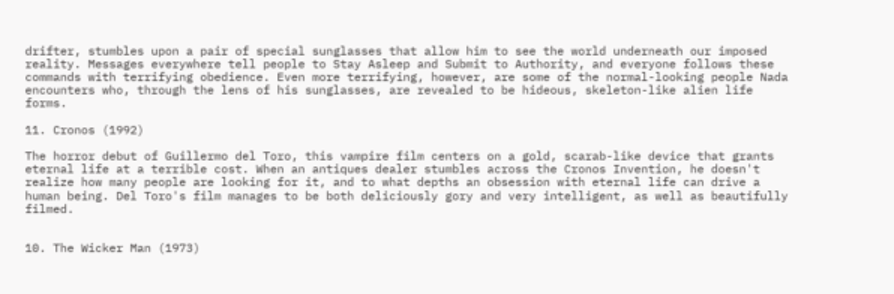drifter, stumbles upon a pair of special sunglasses that allow him to see the world underneath our imposed reality. Messages everywhere tell people to Stay Asleep and Submit to Authority, and everyone follows these commands with terrifying obedience. Even more terrifying, however, are some of the normal-looking people Nada encounters who, through the lens of his sunglasses, are revealed to be hideous, skeleton-like alien life forms.

11. Cronos (1992)

The horror debut of Guillermo del Toro, this vampire film centers on a gold, scarab-like device that grants eternal life at a terrible cost. When an antiques dealer stumbles across the Cronos Invention, he doesn't realize how many people are looking for it, and to what depths an obsession with eternal life can drive a human being. Del Toro's film manages to be both deliciously gory and very intelligent, as well as beautifully filmed.


10. The Wicker Man (1973)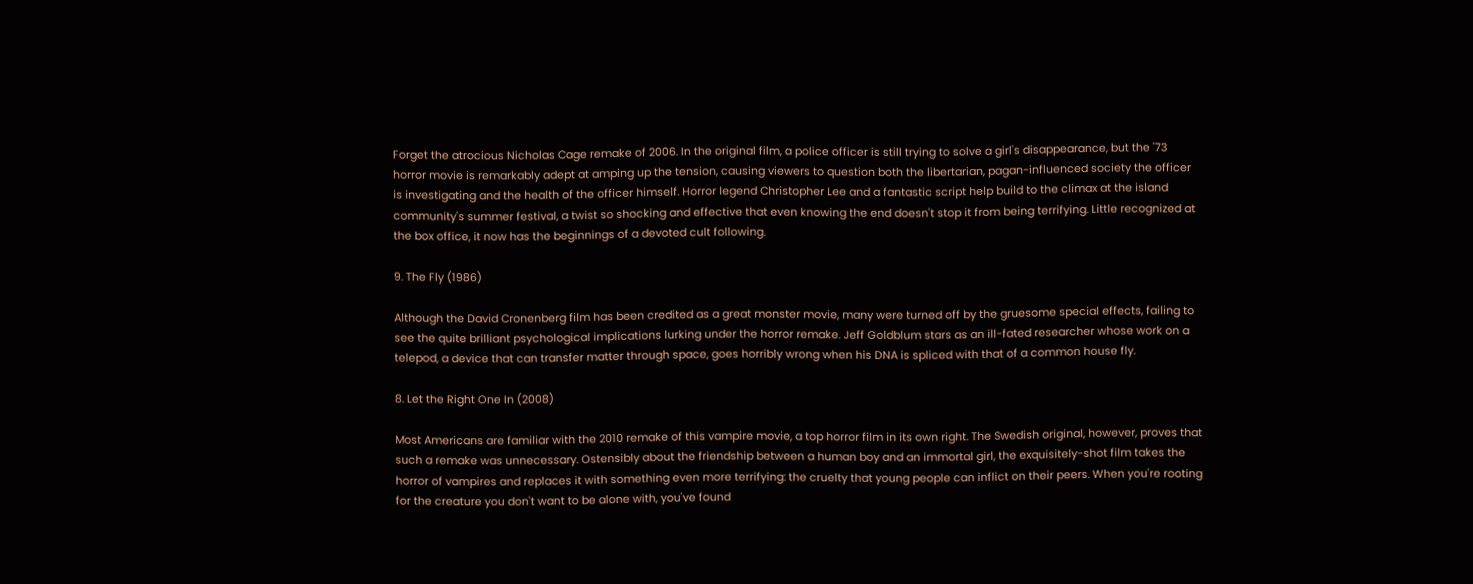Forget the atrocious Nicholas Cage remake of 2006. In the original film, a police officer is still trying to solve a girl's disappearance, but the '73 horror movie is remarkably adept at amping up the tension, causing viewers to question both the libertarian, pagan-influenced society the officer is investigating and the health of the officer himself. Horror legend Christopher Lee and a fantastic script help build to the climax at the island community's summer festival, a twist so shocking and effective that even knowing the end doesn't stop it from being terrifying. Little recognized at the box office, it now has the beginnings of a devoted cult following.

9. The Fly (1986)

Although the David Cronenberg film has been credited as a great monster movie, many were turned off by the gruesome special effects, failing to see the quite brilliant psychological implications lurking under the horror remake. Jeff Goldblum stars as an ill-fated researcher whose work on a telepod, a device that can transfer matter through space, goes horribly wrong when his DNA is spliced with that of a common house fly.

8. Let the Right One In (2008)

Most Americans are familiar with the 2010 remake of this vampire movie, a top horror film in its own right. The Swedish original, however, proves that such a remake was unnecessary. Ostensibly about the friendship between a human boy and an immortal girl, the exquisitely-shot film takes the horror of vampires and replaces it with something even more terrifying: the cruelty that young people can inflict on their peers. When you're rooting for the creature you don't want to be alone with, you've found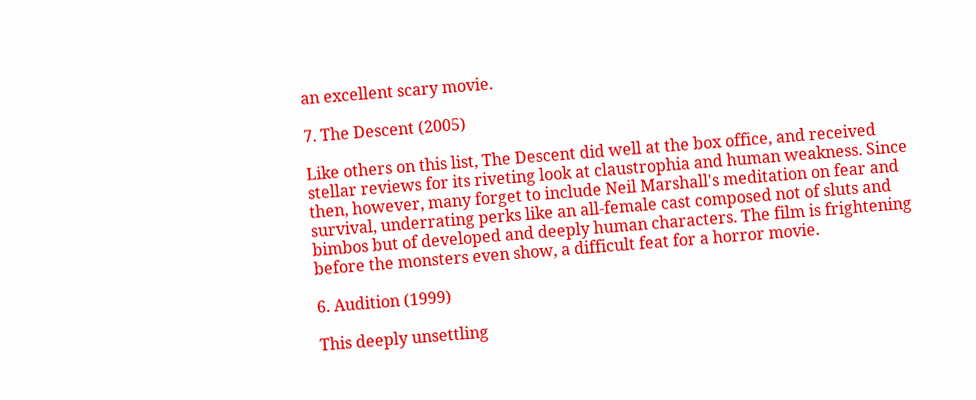an excellent scary movie.

7. The Descent (2005)

Like others on this list, The Descent did well at the box office, and received stellar reviews for its riveting look at claustrophia and human weakness. Since then, however, many forget to include Neil Marshall's meditation on fear and survival, underrating perks like an all-female cast composed not of sluts and bimbos but of developed and deeply human characters. The film is frightening before the monsters even show, a difficult feat for a horror movie.

6. Audition (1999)

This deeply unsettling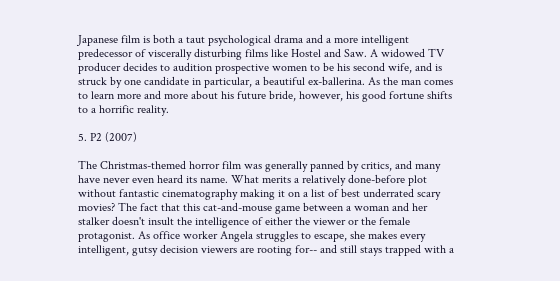Japanese film is both a taut psychological drama and a more intelligent predecessor of viscerally disturbing films like Hostel and Saw. A widowed TV producer decides to audition prospective women to be his second wife, and is struck by one candidate in particular, a beautiful ex-ballerina. As the man comes to learn more and more about his future bride, however, his good fortune shifts to a horrific reality.

5. P2 (2007)

The Christmas-themed horror film was generally panned by critics, and many have never even heard its name. What merits a relatively done-before plot without fantastic cinematography making it on a list of best underrated scary movies? The fact that this cat-and-mouse game between a woman and her stalker doesn't insult the intelligence of either the viewer or the female protagonist. As office worker Angela struggles to escape, she makes every intelligent, gutsy decision viewers are rooting for-- and still stays trapped with a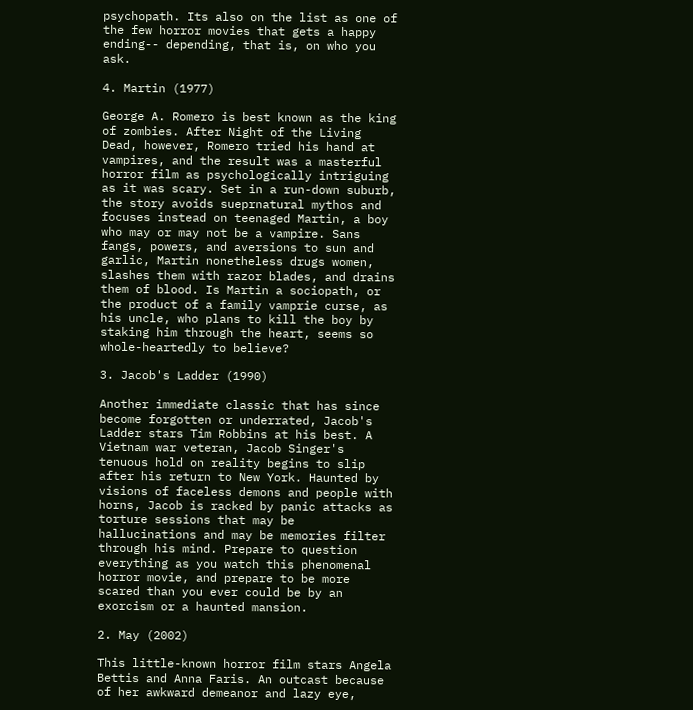psychopath. Its also on the list as one of the few horror movies that gets a happy ending-- depending, that is, on who you ask.

4. Martin (1977)

George A. Romero is best known as the king of zombies. After Night of the Living Dead, however, Romero tried his hand at vampires, and the result was a masterful horror film as psychologically intriguing as it was scary. Set in a run-down suburb, the story avoids sueprnatural mythos and focuses instead on teenaged Martin, a boy who may or may not be a vampire. Sans fangs, powers, and aversions to sun and garlic, Martin nonetheless drugs women, slashes them with razor blades, and drains them of blood. Is Martin a sociopath, or the product of a family vamprie curse, as his uncle, who plans to kill the boy by staking him through the heart, seems so whole-heartedly to believe?

3. Jacob's Ladder (1990)

Another immediate classic that has since become forgotten or underrated, Jacob's Ladder stars Tim Robbins at his best. A Vietnam war veteran, Jacob Singer's tenuous hold on reality begins to slip after his return to New York. Haunted by visions of faceless demons and people with horns, Jacob is racked by panic attacks as torture sessions that may be hallucinations and may be memories filter through his mind. Prepare to question everything as you watch this phenomenal horror movie, and prepare to be more scared than you ever could be by an exorcism or a haunted mansion.

2. May (2002)

This little-known horror film stars Angela Bettis and Anna Faris. An outcast because of her awkward demeanor and lazy eye,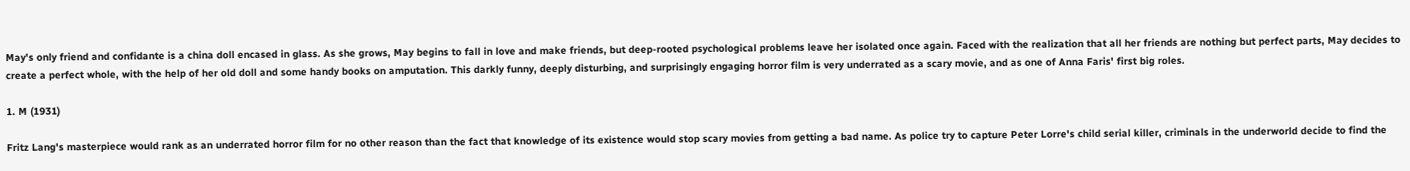May's only friend and confidante is a china doll encased in glass. As she grows, May begins to fall in love and make friends, but deep-rooted psychological problems leave her isolated once again. Faced with the realization that all her friends are nothing but perfect parts, May decides to create a perfect whole, with the help of her old doll and some handy books on amputation. This darkly funny, deeply disturbing, and surprisingly engaging horror film is very underrated as a scary movie, and as one of Anna Faris' first big roles.

1. M (1931)

Fritz Lang's masterpiece would rank as an underrated horror film for no other reason than the fact that knowledge of its existence would stop scary movies from getting a bad name. As police try to capture Peter Lorre's child serial killer, criminals in the underworld decide to find the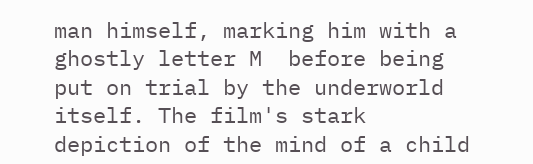man himself, marking him with a ghostly letter M  before being put on trial by the underworld itself. The film's stark depiction of the mind of a child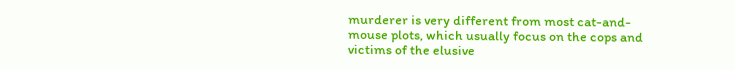murderer is very different from most cat-and-mouse plots, which usually focus on the cops and victims of the elusive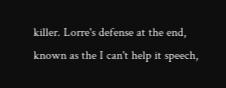killer. Lorre's defense at the end, known as the I can't help it speech,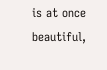is at once beautiful,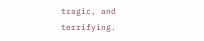tragic, and terrifying.